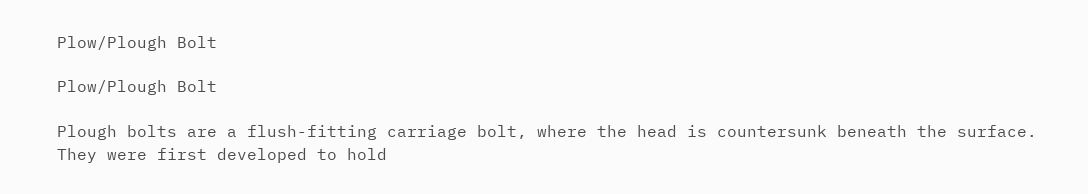Plow/Plough Bolt

Plow/Plough Bolt

Plough bolts are a flush-fitting carriage bolt, where the head is countersunk beneath the surface. They were first developed to hold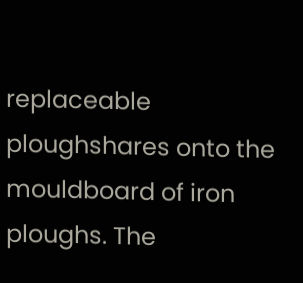replaceable ploughshares onto the mouldboard of iron ploughs. The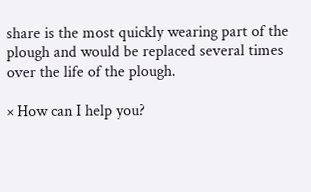share is the most quickly wearing part of the plough and would be replaced several times over the life of the plough.

× How can I help you?